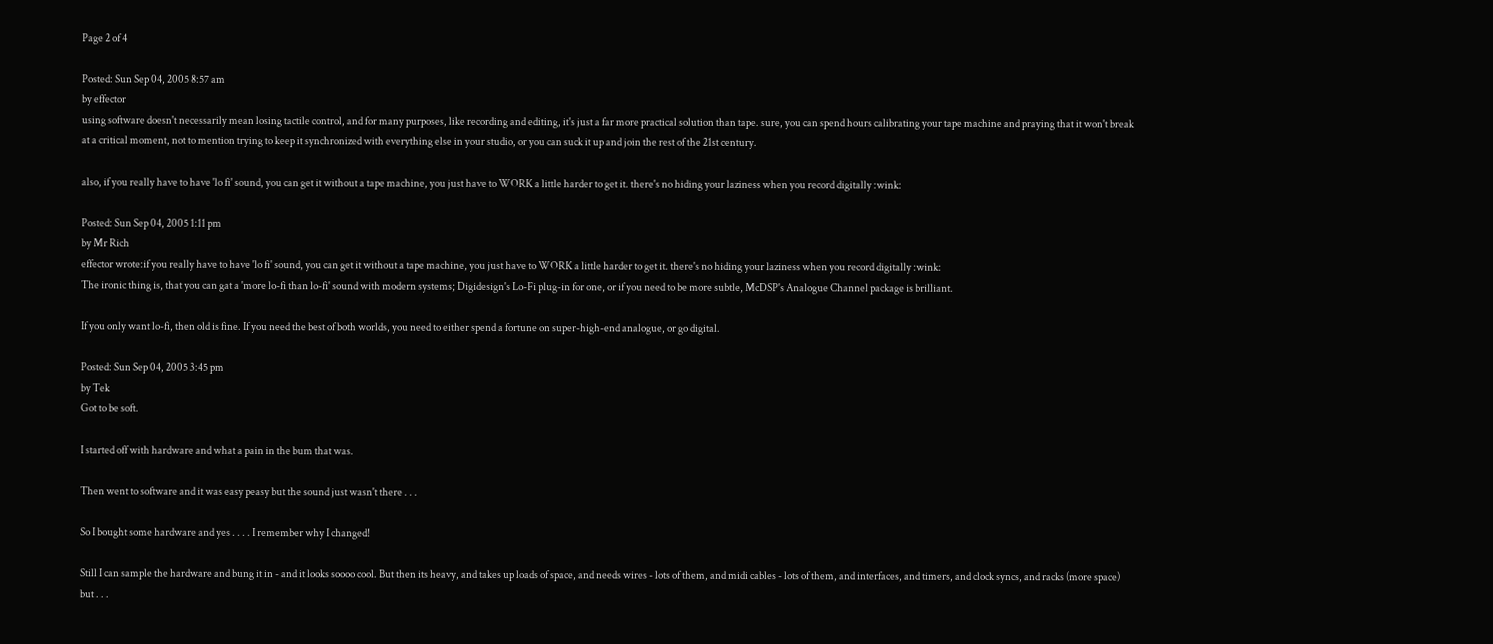Page 2 of 4

Posted: Sun Sep 04, 2005 8:57 am
by effector
using software doesn't necessarily mean losing tactile control, and for many purposes, like recording and editing, it's just a far more practical solution than tape. sure, you can spend hours calibrating your tape machine and praying that it won't break at a critical moment, not to mention trying to keep it synchronized with everything else in your studio, or you can suck it up and join the rest of the 21st century.

also, if you really have to have 'lo fi' sound, you can get it without a tape machine, you just have to WORK a little harder to get it. there's no hiding your laziness when you record digitally :wink:

Posted: Sun Sep 04, 2005 1:11 pm
by Mr Rich
effector wrote:if you really have to have 'lo fi' sound, you can get it without a tape machine, you just have to WORK a little harder to get it. there's no hiding your laziness when you record digitally :wink:
The ironic thing is, that you can gat a 'more lo-fi than lo-fi' sound with modern systems; Digidesign's Lo-Fi plug-in for one, or if you need to be more subtle, McDSP's Analogue Channel package is brilliant.

If you only want lo-fi, then old is fine. If you need the best of both worlds, you need to either spend a fortune on super-high-end analogue, or go digital.

Posted: Sun Sep 04, 2005 3:45 pm
by Tek
Got to be soft.

I started off with hardware and what a pain in the bum that was.

Then went to software and it was easy peasy but the sound just wasn't there . . .

So I bought some hardware and yes . . . . I remember why I changed!

Still I can sample the hardware and bung it in - and it looks soooo cool. But then its heavy, and takes up loads of space, and needs wires - lots of them, and midi cables - lots of them, and interfaces, and timers, and clock syncs, and racks (more space) but . . .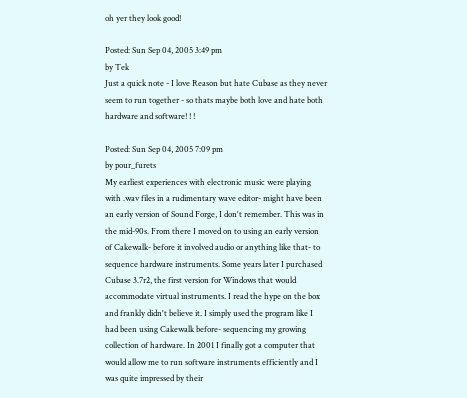oh yer they look good!

Posted: Sun Sep 04, 2005 3:49 pm
by Tek
Just a quick note - I love Reason but hate Cubase as they never seem to run together - so thats maybe both love and hate both hardware and software! ! !

Posted: Sun Sep 04, 2005 7:09 pm
by pour_furets
My earliest experiences with electronic music were playing with .wav files in a rudimentary wave editor- might have been an early version of Sound Forge, I don't remember. This was in the mid-90s. From there I moved on to using an early version of Cakewalk- before it involved audio or anything like that- to sequence hardware instruments. Some years later I purchased Cubase 3.7r2, the first version for Windows that would accommodate virtual instruments. I read the hype on the box and frankly didn't believe it. I simply used the program like I had been using Cakewalk before- sequencing my growing collection of hardware. In 2001 I finally got a computer that would allow me to run software instruments efficiently and I was quite impressed by their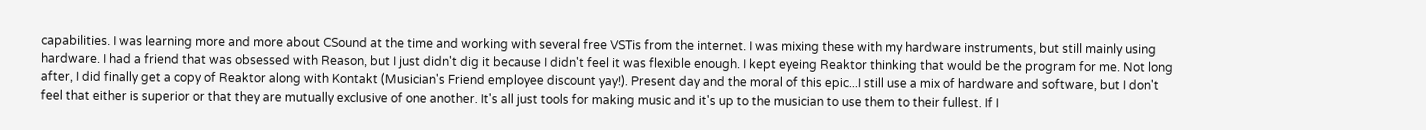capabilities. I was learning more and more about CSound at the time and working with several free VSTis from the internet. I was mixing these with my hardware instruments, but still mainly using hardware. I had a friend that was obsessed with Reason, but I just didn't dig it because I didn't feel it was flexible enough. I kept eyeing Reaktor thinking that would be the program for me. Not long after, I did finally get a copy of Reaktor along with Kontakt (Musician's Friend employee discount yay!). Present day and the moral of this epic...I still use a mix of hardware and software, but I don't feel that either is superior or that they are mutually exclusive of one another. It's all just tools for making music and it's up to the musician to use them to their fullest. If I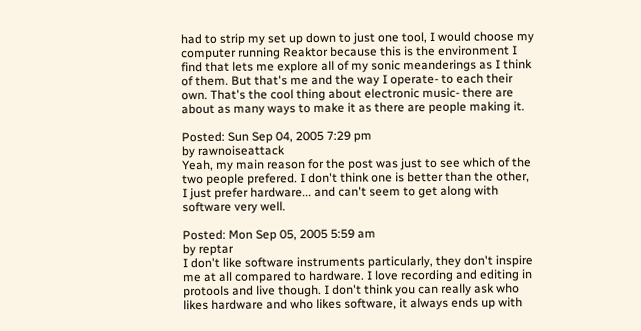had to strip my set up down to just one tool, I would choose my computer running Reaktor because this is the environment I find that lets me explore all of my sonic meanderings as I think of them. But that's me and the way I operate- to each their own. That's the cool thing about electronic music- there are about as many ways to make it as there are people making it.

Posted: Sun Sep 04, 2005 7:29 pm
by rawnoiseattack
Yeah, my main reason for the post was just to see which of the two people prefered. I don't think one is better than the other, I just prefer hardware... and can't seem to get along with software very well.

Posted: Mon Sep 05, 2005 5:59 am
by reptar
I don't like software instruments particularly, they don't inspire me at all compared to hardware. I love recording and editing in protools and live though. I don't think you can really ask who likes hardware and who likes software, it always ends up with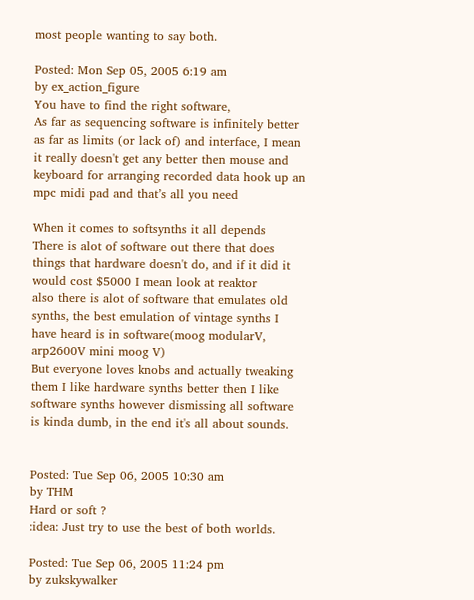most people wanting to say both.

Posted: Mon Sep 05, 2005 6:19 am
by ex_action_figure
You have to find the right software,
As far as sequencing software is infinitely better as far as limits (or lack of) and interface, I mean it really doesn't get any better then mouse and keyboard for arranging recorded data hook up an mpc midi pad and that’s all you need

When it comes to softsynths it all depends
There is alot of software out there that does things that hardware doesn't do, and if it did it would cost $5000 I mean look at reaktor
also there is alot of software that emulates old synths, the best emulation of vintage synths I have heard is in software(moog modularV, arp2600V mini moog V)
But everyone loves knobs and actually tweaking them I like hardware synths better then I like software synths however dismissing all software is kinda dumb, in the end it's all about sounds.


Posted: Tue Sep 06, 2005 10:30 am
by THM
Hard or soft ?
:idea: Just try to use the best of both worlds.

Posted: Tue Sep 06, 2005 11:24 pm
by zukskywalker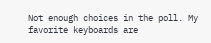Not enough choices in the poll. My favorite keyboards are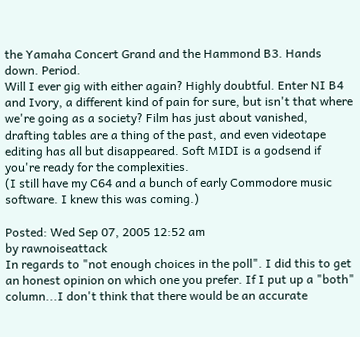the Yamaha Concert Grand and the Hammond B3. Hands down. Period.
Will I ever gig with either again? Highly doubtful. Enter NI B4 and Ivory, a different kind of pain for sure, but isn't that where we're going as a society? Film has just about vanished, drafting tables are a thing of the past, and even videotape editing has all but disappeared. Soft MIDI is a godsend if you're ready for the complexities.
(I still have my C64 and a bunch of early Commodore music software. I knew this was coming.)

Posted: Wed Sep 07, 2005 12:52 am
by rawnoiseattack
In regards to "not enough choices in the poll". I did this to get an honest opinion on which one you prefer. If I put up a "both" column...I don't think that there would be an accurate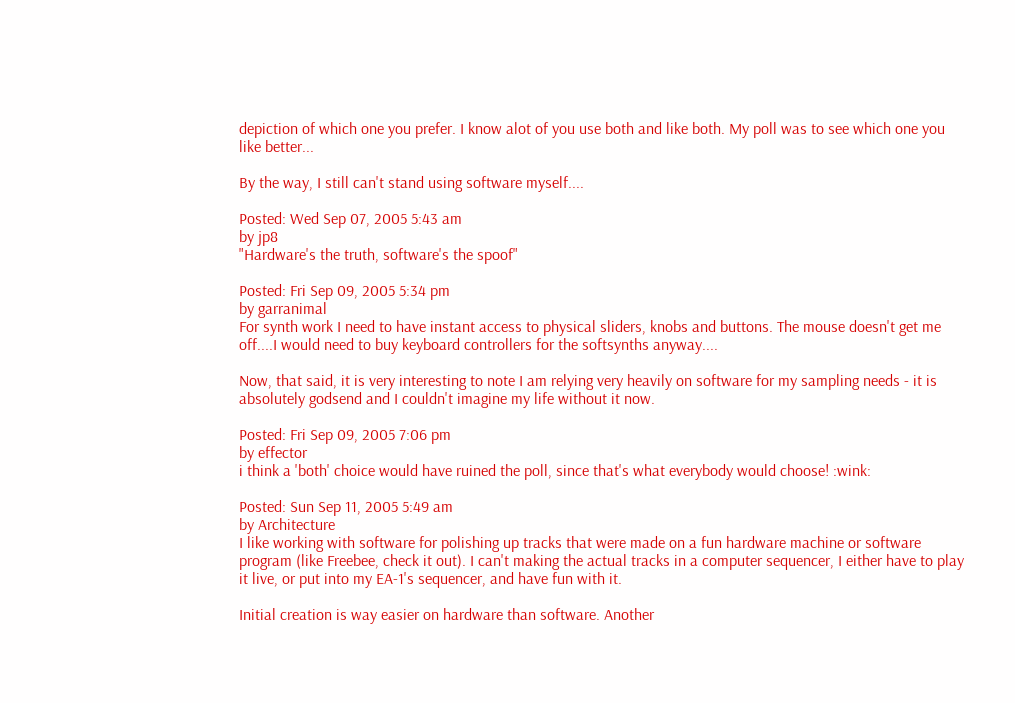depiction of which one you prefer. I know alot of you use both and like both. My poll was to see which one you like better...

By the way, I still can't stand using software myself....

Posted: Wed Sep 07, 2005 5:43 am
by jp8
"Hardware's the truth, software's the spoof"

Posted: Fri Sep 09, 2005 5:34 pm
by garranimal
For synth work I need to have instant access to physical sliders, knobs and buttons. The mouse doesn't get me off....I would need to buy keyboard controllers for the softsynths anyway....

Now, that said, it is very interesting to note I am relying very heavily on software for my sampling needs - it is absolutely godsend and I couldn't imagine my life without it now.

Posted: Fri Sep 09, 2005 7:06 pm
by effector
i think a 'both' choice would have ruined the poll, since that's what everybody would choose! :wink:

Posted: Sun Sep 11, 2005 5:49 am
by Architecture
I like working with software for polishing up tracks that were made on a fun hardware machine or software program (like Freebee, check it out). I can't making the actual tracks in a computer sequencer, I either have to play it live, or put into my EA-1's sequencer, and have fun with it.

Initial creation is way easier on hardware than software. Another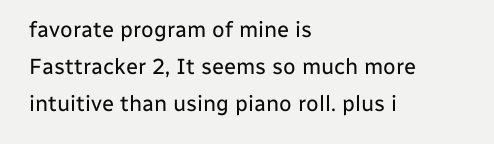favorate program of mine is Fasttracker 2, It seems so much more intuitive than using piano roll. plus i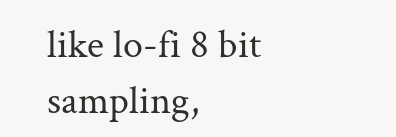like lo-fi 8 bit sampling,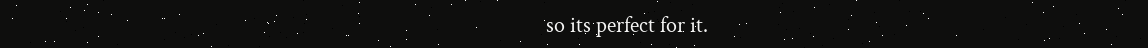so its perfect for it.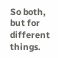So both, but for different things.